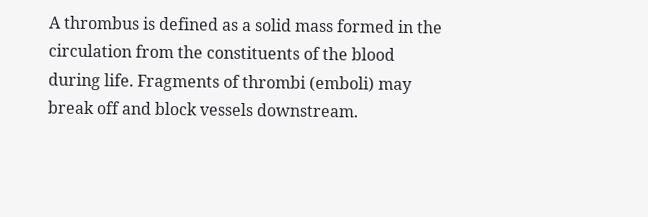A thrombus is defined as a solid mass formed in the circulation from the constituents of the blood during life. Fragments of thrombi (emboli) may break off and block vessels downstream.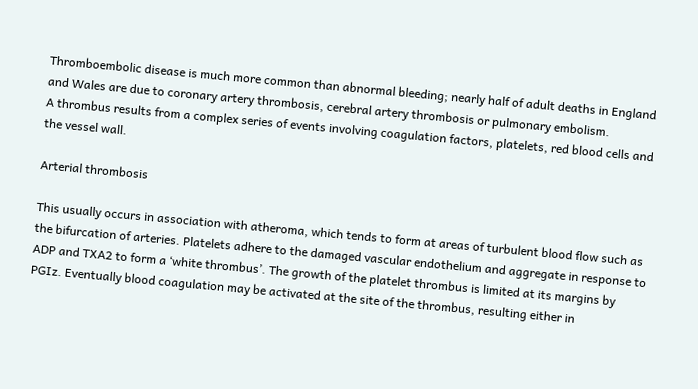Thromboembolic disease is much more common than abnormal bleeding; nearly half of adult deaths in England and Wales are due to coronary artery thrombosis, cerebral artery thrombosis or pulmonary embolism.
A thrombus results from a complex series of events involving coagulation factors, platelets, red blood cells and the vessel wall.

Arterial thrombosis

This usually occurs in association with atheroma, which tends to form at areas of turbulent blood flow such as the bifurcation of arteries. Platelets adhere to the damaged vascular endothelium and aggregate in response to ADP and TXA2 to form a ‘white thrombus’. The growth of the platelet thrombus is limited at its margins by PGIz. Eventually blood coagulation may be activated at the site of the thrombus, resulting either in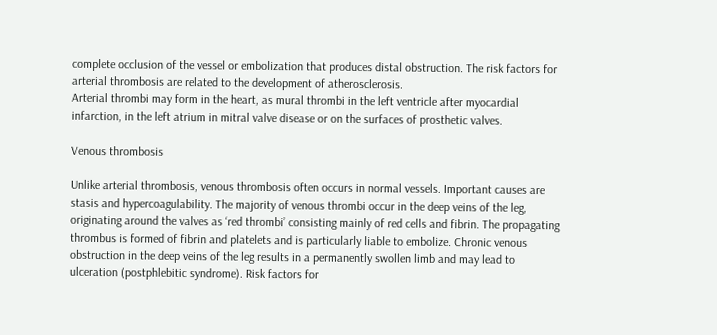complete occlusion of the vessel or embolization that produces distal obstruction. The risk factors for arterial thrombosis are related to the development of atherosclerosis.
Arterial thrombi may form in the heart, as mural thrombi in the left ventricle after myocardial infarction, in the left atrium in mitral valve disease or on the surfaces of prosthetic valves.

Venous thrombosis

Unlike arterial thrombosis, venous thrombosis often occurs in normal vessels. Important causes are stasis and hypercoagulability. The majority of venous thrombi occur in the deep veins of the leg, originating around the valves as ‘red thrombi’ consisting mainly of red cells and fibrin. The propagating thrombus is formed of fibrin and platelets and is particularly liable to embolize. Chronic venous obstruction in the deep veins of the leg results in a permanently swollen limb and may lead to ulceration (postphlebitic syndrome). Risk factors for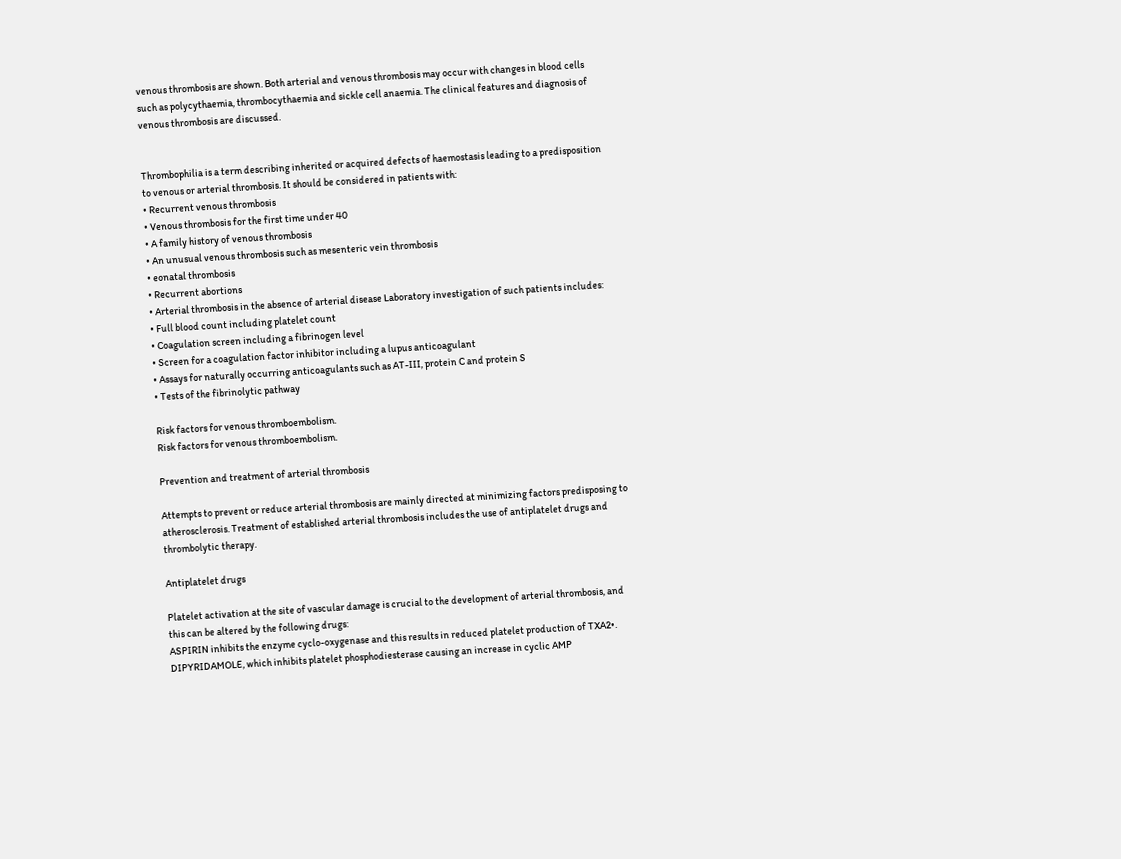venous thrombosis are shown. Both arterial and venous thrombosis may occur with changes in blood cells such as polycythaemia, thrombocythaemia and sickle cell anaemia. The clinical features and diagnosis of venous thrombosis are discussed.


Thrombophilia is a term describing inherited or acquired defects of haemostasis leading to a predisposition to venous or arterial thrombosis. It should be considered in patients with:
• Recurrent venous thrombosis
• Venous thrombosis for the first time under 40
• A family history of venous thrombosis
• An unusual venous thrombosis such as mesenteric vein thrombosis
• eonatal thrombosis
• Recurrent abortions
• Arterial thrombosis in the absence of arterial disease Laboratory investigation of such patients includes:
• Full blood count including platelet count
• Coagulation screen including a fibrinogen level
• Screen for a coagulation factor inhibitor including a lupus anticoagulant
• Assays for naturally occurring anticoagulants such as AT-III, protein C and protein S
• Tests of the fibrinolytic pathway

Risk factors for venous thromboembolism.
Risk factors for venous thromboembolism.

Prevention and treatment of arterial thrombosis

Attempts to prevent or reduce arterial thrombosis are mainly directed at minimizing factors predisposing to atherosclerosis. Treatment of established arterial thrombosis includes the use of antiplatelet drugs and thrombolytic therapy.

Antiplatelet drugs

Platelet activation at the site of vascular damage is crucial to the development of arterial thrombosis, and this can be altered by the following drugs:
ASPIRIN inhibits the enzyme cyclo-oxygenase and this results in reduced platelet production of TXA2•.
DIPYRIDAMOLE, which inhibits platelet phosphodiesterase causing an increase in cyclic AMP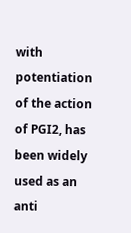with potentiation of the action of PGI2, has been widely used as an anti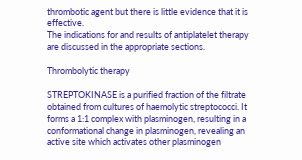thrombotic agent but there is little evidence that it is effective.
The indications for and results of antiplatelet therapy are discussed in the appropriate sections.

Thrombolytic therapy

STREPTOKINASE is a purified fraction of the filtrate obtained from cultures of haemolytic streptococci. It forms a 1:1 complex with plasminogen, resulting in a conformational change in plasminogen, revealing an active site which activates other plasminogen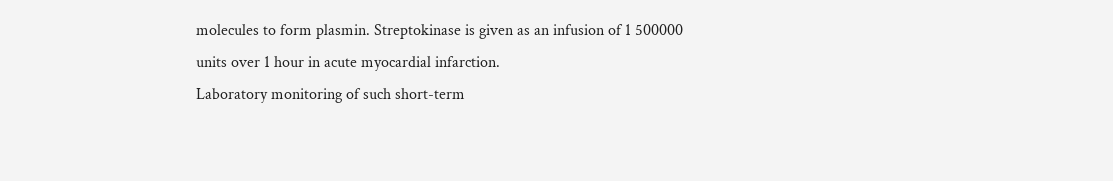molecules to form plasmin. Streptokinase is given as an infusion of 1 500000 units over 1 hour in acute myocardial infarction.
Laboratory monitoring of such short-term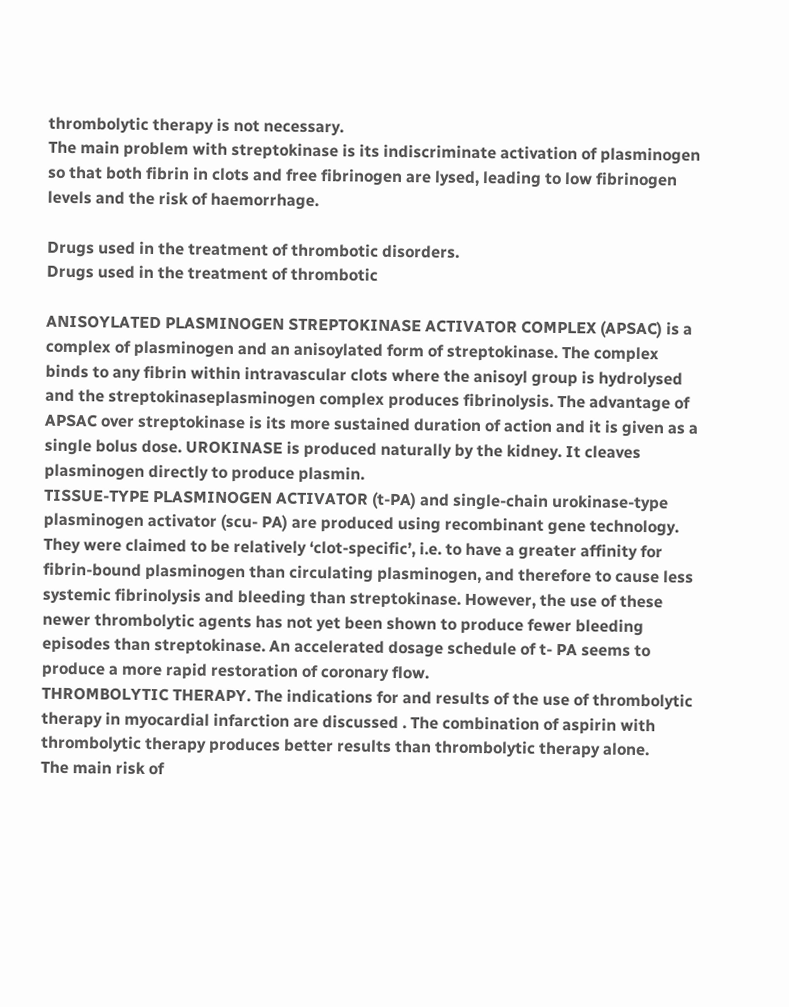thrombolytic therapy is not necessary.
The main problem with streptokinase is its indiscriminate activation of plasminogen so that both fibrin in clots and free fibrinogen are lysed, leading to low fibrinogen levels and the risk of haemorrhage.

Drugs used in the treatment of thrombotic disorders.
Drugs used in the treatment of thrombotic

ANISOYLATED PLASMINOGEN STREPTOKINASE ACTIVATOR COMPLEX (APSAC) is a complex of plasminogen and an anisoylated form of streptokinase. The complex binds to any fibrin within intravascular clots where the anisoyl group is hydrolysed and the streptokinaseplasminogen complex produces fibrinolysis. The advantage of APSAC over streptokinase is its more sustained duration of action and it is given as a single bolus dose. UROKINASE is produced naturally by the kidney. It cleaves plasminogen directly to produce plasmin.
TISSUE-TYPE PLASMINOGEN ACTIVATOR (t-PA) and single-chain urokinase-type plasminogen activator (scu- PA) are produced using recombinant gene technology. They were claimed to be relatively ‘clot-specific’, i.e. to have a greater affinity for fibrin-bound plasminogen than circulating plasminogen, and therefore to cause less systemic fibrinolysis and bleeding than streptokinase. However, the use of these newer thrombolytic agents has not yet been shown to produce fewer bleeding episodes than streptokinase. An accelerated dosage schedule of t- PA seems to produce a more rapid restoration of coronary flow.
THROMBOLYTIC THERAPY. The indications for and results of the use of thrombolytic therapy in myocardial infarction are discussed . The combination of aspirin with thrombolytic therapy produces better results than thrombolytic therapy alone.
The main risk of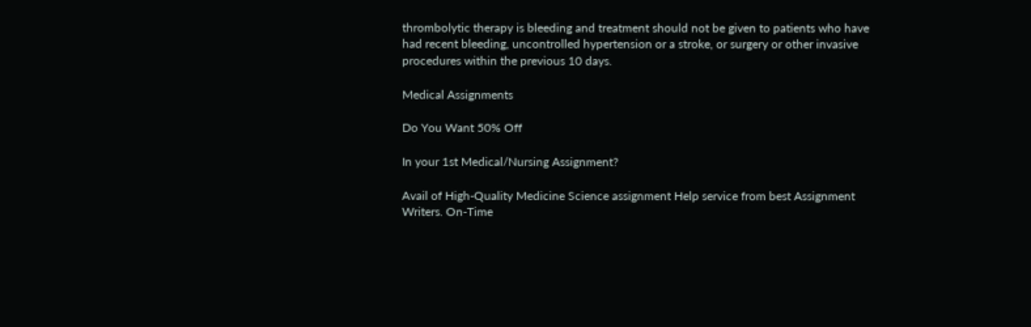thrombolytic therapy is bleeding and treatment should not be given to patients who have had recent bleeding, uncontrolled hypertension or a stroke, or surgery or other invasive procedures within the previous 10 days.

Medical Assignments

Do You Want 50% Off

In your 1st Medical/Nursing Assignment?

Avail of High-Quality Medicine Science assignment Help service from best Assignment Writers. On-Time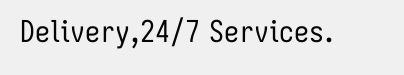Delivery,24/7 Services.